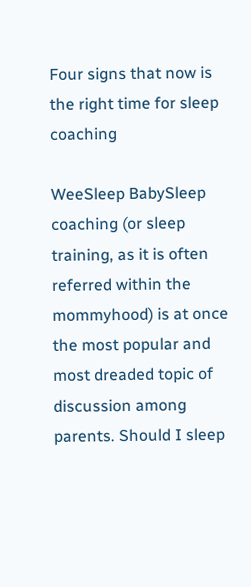Four signs that now is the right time for sleep coaching

WeeSleep BabySleep coaching (or sleep training, as it is often referred within the mommyhood) is at once the most popular and most dreaded topic of discussion among parents. Should I sleep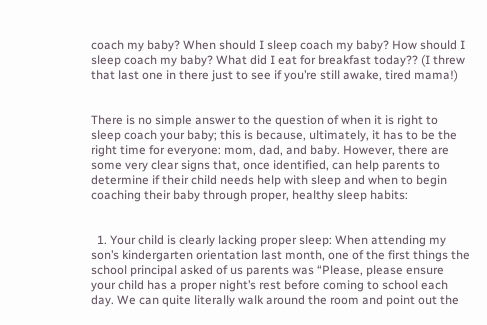coach my baby? When should I sleep coach my baby? How should I sleep coach my baby? What did I eat for breakfast today?? (I threw that last one in there just to see if you’re still awake, tired mama!)


There is no simple answer to the question of when it is right to sleep coach your baby; this is because, ultimately, it has to be the right time for everyone: mom, dad, and baby. However, there are some very clear signs that, once identified, can help parents to determine if their child needs help with sleep and when to begin coaching their baby through proper, healthy sleep habits:


  1. Your child is clearly lacking proper sleep: When attending my son’s kindergarten orientation last month, one of the first things the school principal asked of us parents was “Please, please ensure your child has a proper night’s rest before coming to school each day. We can quite literally walk around the room and point out the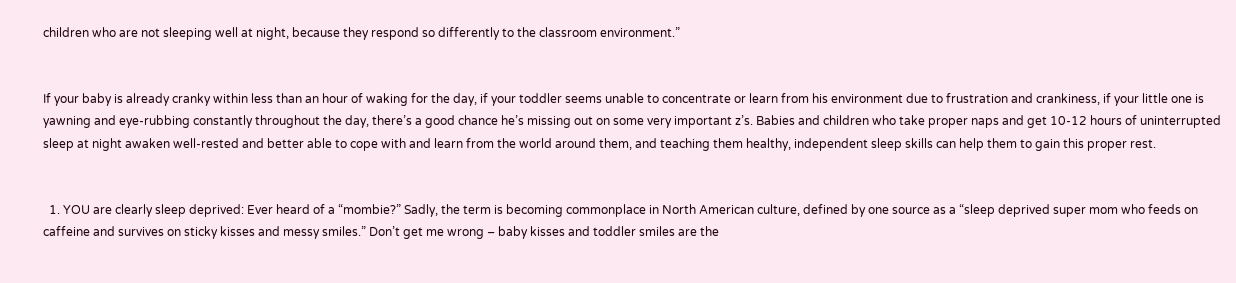children who are not sleeping well at night, because they respond so differently to the classroom environment.”


If your baby is already cranky within less than an hour of waking for the day, if your toddler seems unable to concentrate or learn from his environment due to frustration and crankiness, if your little one is yawning and eye-rubbing constantly throughout the day, there’s a good chance he’s missing out on some very important z’s. Babies and children who take proper naps and get 10-12 hours of uninterrupted sleep at night awaken well-rested and better able to cope with and learn from the world around them, and teaching them healthy, independent sleep skills can help them to gain this proper rest.


  1. YOU are clearly sleep deprived: Ever heard of a “mombie?” Sadly, the term is becoming commonplace in North American culture, defined by one source as a “sleep deprived super mom who feeds on caffeine and survives on sticky kisses and messy smiles.” Don’t get me wrong – baby kisses and toddler smiles are the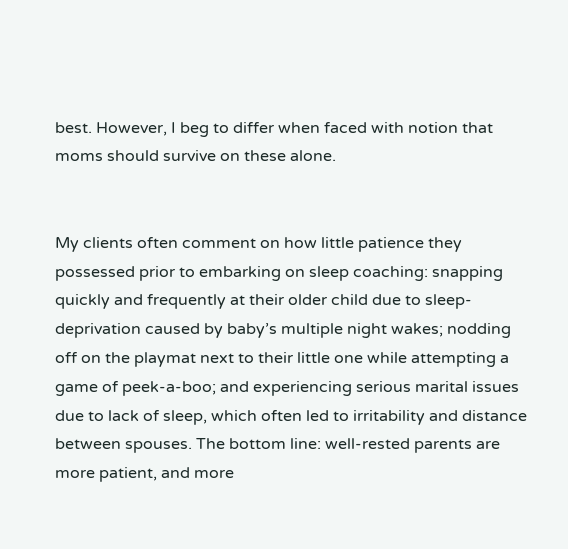best. However, I beg to differ when faced with notion that moms should survive on these alone.


My clients often comment on how little patience they possessed prior to embarking on sleep coaching: snapping quickly and frequently at their older child due to sleep-deprivation caused by baby’s multiple night wakes; nodding off on the playmat next to their little one while attempting a game of peek-a-boo; and experiencing serious marital issues due to lack of sleep, which often led to irritability and distance between spouses. The bottom line: well-rested parents are more patient, and more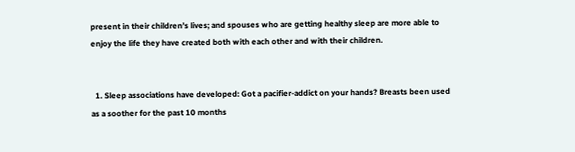present in their children’s lives; and spouses who are getting healthy sleep are more able to enjoy the life they have created both with each other and with their children.


  1. Sleep associations have developed: Got a pacifier-addict on your hands? Breasts been used as a soother for the past 10 months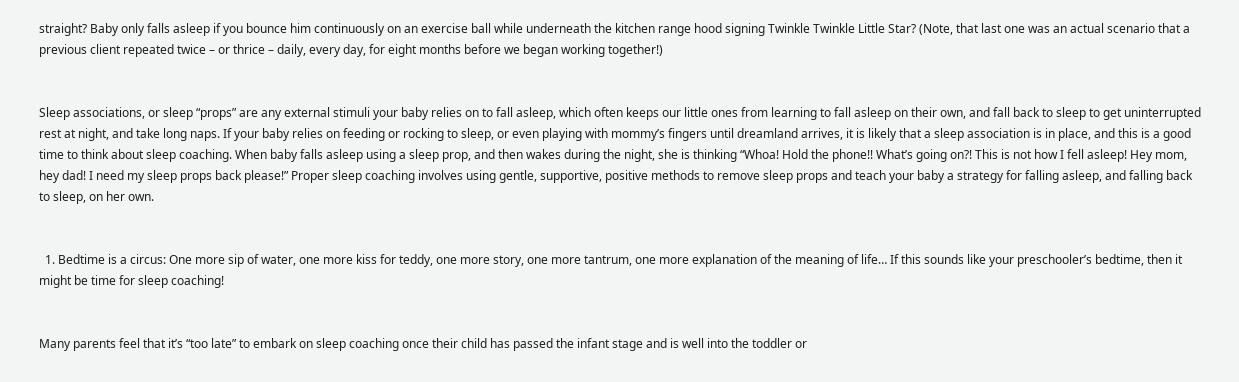straight? Baby only falls asleep if you bounce him continuously on an exercise ball while underneath the kitchen range hood signing Twinkle Twinkle Little Star? (Note, that last one was an actual scenario that a previous client repeated twice – or thrice – daily, every day, for eight months before we began working together!)


Sleep associations, or sleep “props” are any external stimuli your baby relies on to fall asleep, which often keeps our little ones from learning to fall asleep on their own, and fall back to sleep to get uninterrupted rest at night, and take long naps. If your baby relies on feeding or rocking to sleep, or even playing with mommy’s fingers until dreamland arrives, it is likely that a sleep association is in place, and this is a good time to think about sleep coaching. When baby falls asleep using a sleep prop, and then wakes during the night, she is thinking “Whoa! Hold the phone!! What’s going on?! This is not how I fell asleep! Hey mom, hey dad! I need my sleep props back please!” Proper sleep coaching involves using gentle, supportive, positive methods to remove sleep props and teach your baby a strategy for falling asleep, and falling back to sleep, on her own.


  1. Bedtime is a circus: One more sip of water, one more kiss for teddy, one more story, one more tantrum, one more explanation of the meaning of life… If this sounds like your preschooler’s bedtime, then it might be time for sleep coaching!


Many parents feel that it’s “too late” to embark on sleep coaching once their child has passed the infant stage and is well into the toddler or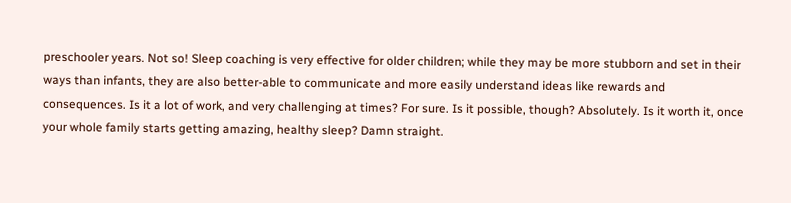preschooler years. Not so! Sleep coaching is very effective for older children; while they may be more stubborn and set in their ways than infants, they are also better-able to communicate and more easily understand ideas like rewards and consequences. Is it a lot of work, and very challenging at times? For sure. Is it possible, though? Absolutely. Is it worth it, once your whole family starts getting amazing, healthy sleep? Damn straight.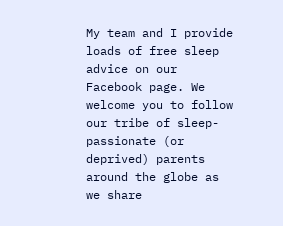My team and I provide loads of free sleep advice on our Facebook page. We welcome you to follow our tribe of sleep-passionate (or deprived) parents around the globe as we share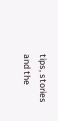tips, stories and the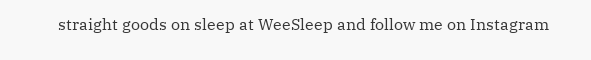straight goods on sleep at WeeSleep and follow me on Instagram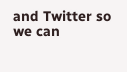and Twitter so we can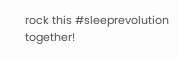rock this #sleeprevolution together!